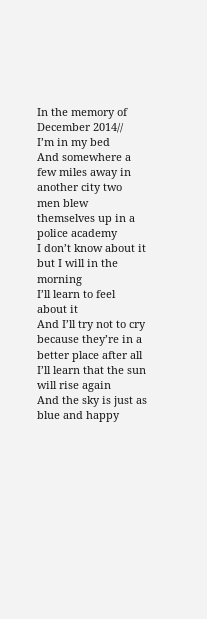In the memory of December 2014//
I’m in my bed
And somewhere a few miles away in another city two men blew themselves up in a police academy
I don’t know about it but I will in the morning
I’ll learn to feel about it
And I’ll try not to cry because they’re in a better place after all
I’ll learn that the sun will rise again
And the sky is just as blue and happy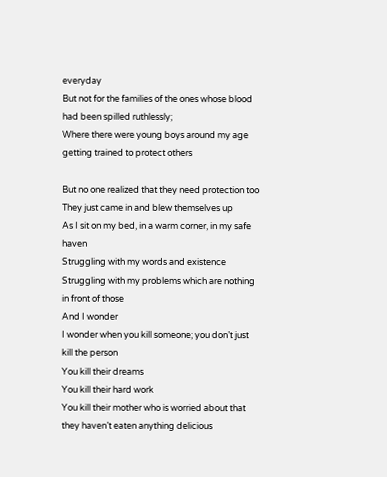everyday
But not for the families of the ones whose blood had been spilled ruthlessly;
Where there were young boys around my age getting trained to protect others

But no one realized that they need protection too
They just came in and blew themselves up
As I sit on my bed, in a warm corner, in my safe haven
Struggling with my words and existence
Struggling with my problems which are nothing in front of those
And I wonder
I wonder when you kill someone; you don’t just kill the person
You kill their dreams
You kill their hard work
You kill their mother who is worried about that they haven’t eaten anything delicious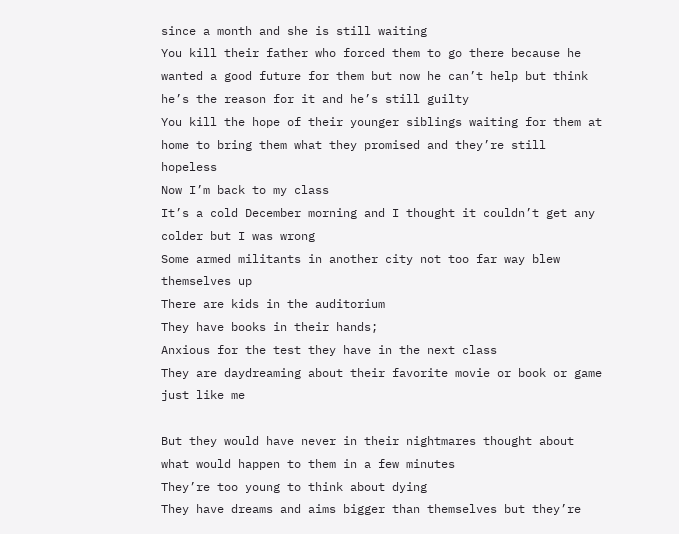since a month and she is still waiting
You kill their father who forced them to go there because he wanted a good future for them but now he can’t help but think he’s the reason for it and he’s still guilty
You kill the hope of their younger siblings waiting for them at home to bring them what they promised and they’re still hopeless
Now I’m back to my class
It’s a cold December morning and I thought it couldn’t get any colder but I was wrong
Some armed militants in another city not too far way blew themselves up
There are kids in the auditorium
They have books in their hands;
Anxious for the test they have in the next class
They are daydreaming about their favorite movie or book or game just like me

But they would have never in their nightmares thought about what would happen to them in a few minutes
They’re too young to think about dying
They have dreams and aims bigger than themselves but they’re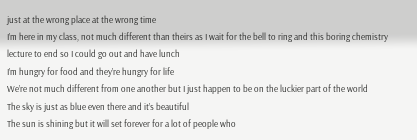just at the wrong place at the wrong time
I’m here in my class, not much different than theirs as I wait for the bell to ring and this boring chemistry lecture to end so I could go out and have lunch
I’m hungry for food and they’re hungry for life
We’re not much different from one another but I just happen to be on the luckier part of the world
The sky is just as blue even there and it’s beautiful
The sun is shining but it will set forever for a lot of people who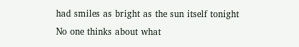had smiles as bright as the sun itself tonight
No one thinks about what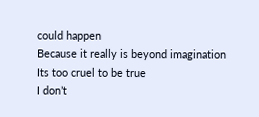could happen
Because it really is beyond imagination
Its too cruel to be true
I don’t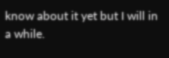know about it yet but I will in a while.